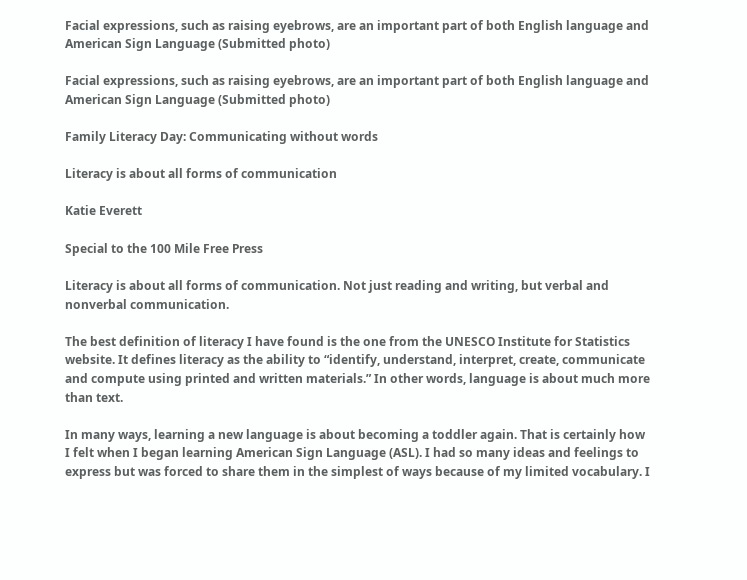Facial expressions, such as raising eyebrows, are an important part of both English language and American Sign Language (Submitted photo)

Facial expressions, such as raising eyebrows, are an important part of both English language and American Sign Language (Submitted photo)

Family Literacy Day: Communicating without words

Literacy is about all forms of communication

Katie Everett

Special to the 100 Mile Free Press

Literacy is about all forms of communication. Not just reading and writing, but verbal and nonverbal communication.

The best definition of literacy I have found is the one from the UNESCO Institute for Statistics website. It defines literacy as the ability to “identify, understand, interpret, create, communicate and compute using printed and written materials.” In other words, language is about much more than text.

In many ways, learning a new language is about becoming a toddler again. That is certainly how I felt when I began learning American Sign Language (ASL). I had so many ideas and feelings to express but was forced to share them in the simplest of ways because of my limited vocabulary. I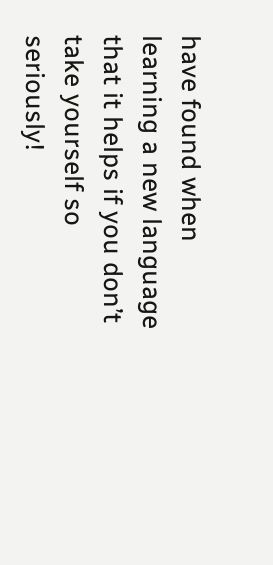have found when learning a new language that it helps if you don’t take yourself so seriously!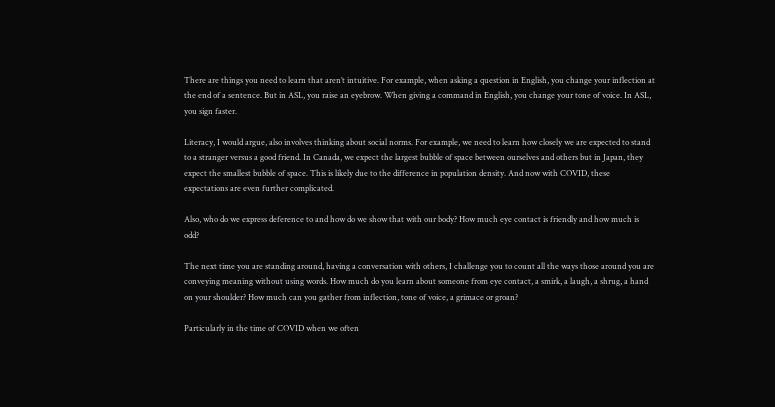There are things you need to learn that aren’t intuitive. For example, when asking a question in English, you change your inflection at the end of a sentence. But in ASL, you raise an eyebrow. When giving a command in English, you change your tone of voice. In ASL, you sign faster.

Literacy, I would argue, also involves thinking about social norms. For example, we need to learn how closely we are expected to stand to a stranger versus a good friend. In Canada, we expect the largest bubble of space between ourselves and others but in Japan, they expect the smallest bubble of space. This is likely due to the difference in population density. And now with COVID, these expectations are even further complicated.

Also, who do we express deference to and how do we show that with our body? How much eye contact is friendly and how much is odd?

The next time you are standing around, having a conversation with others, I challenge you to count all the ways those around you are conveying meaning without using words. How much do you learn about someone from eye contact, a smirk, a laugh, a shrug, a hand on your shoulder? How much can you gather from inflection, tone of voice, a grimace or groan?

Particularly in the time of COVID when we often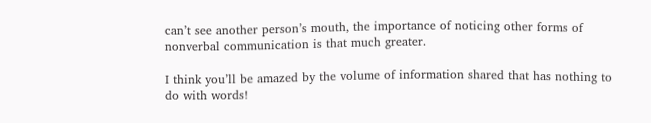can’t see another person’s mouth, the importance of noticing other forms of nonverbal communication is that much greater.

I think you’ll be amazed by the volume of information shared that has nothing to do with words!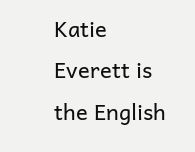Katie Everett is the English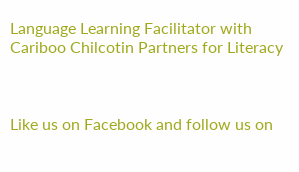Language Learning Facilitator with Cariboo Chilcotin Partners for Literacy



Like us on Facebook and follow us on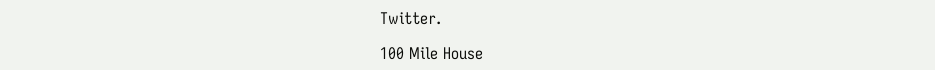Twitter.

100 Mile House